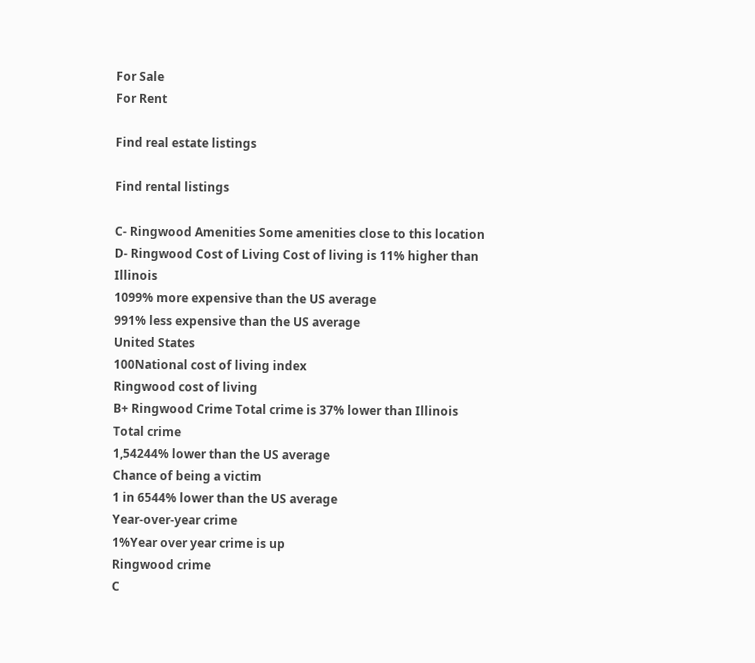For Sale
For Rent

Find real estate listings

Find rental listings

C- Ringwood Amenities Some amenities close to this location
D- Ringwood Cost of Living Cost of living is 11% higher than Illinois
1099% more expensive than the US average
991% less expensive than the US average
United States
100National cost of living index
Ringwood cost of living
B+ Ringwood Crime Total crime is 37% lower than Illinois
Total crime
1,54244% lower than the US average
Chance of being a victim
1 in 6544% lower than the US average
Year-over-year crime
1%Year over year crime is up
Ringwood crime
C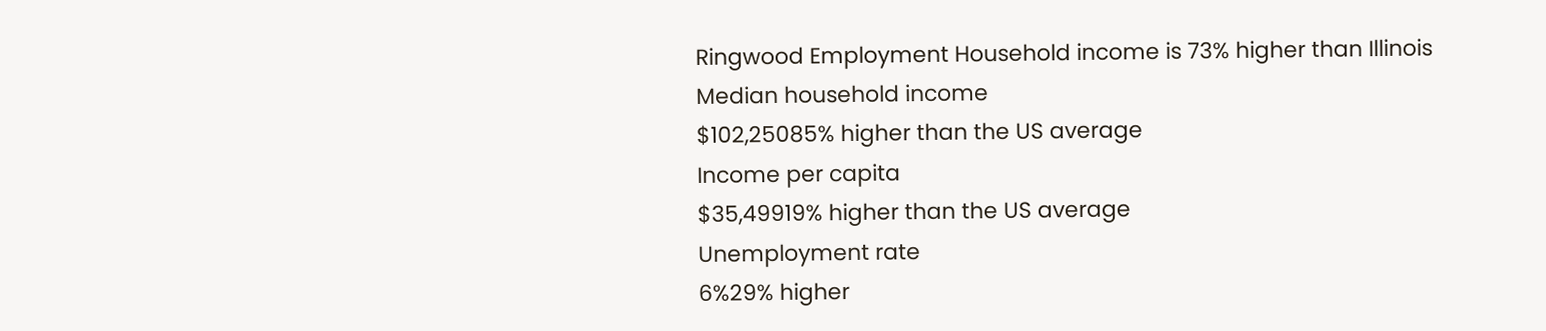Ringwood Employment Household income is 73% higher than Illinois
Median household income
$102,25085% higher than the US average
Income per capita
$35,49919% higher than the US average
Unemployment rate
6%29% higher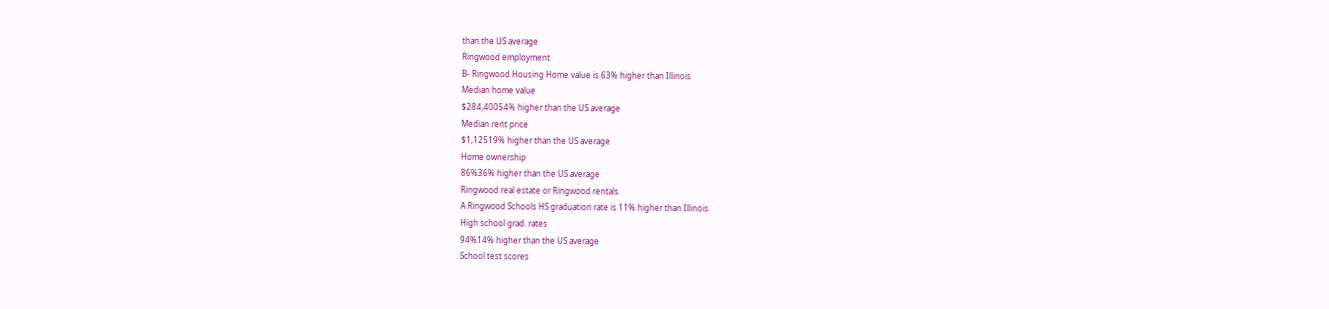than the US average
Ringwood employment
B- Ringwood Housing Home value is 63% higher than Illinois
Median home value
$284,40054% higher than the US average
Median rent price
$1,12519% higher than the US average
Home ownership
86%36% higher than the US average
Ringwood real estate or Ringwood rentals
A Ringwood Schools HS graduation rate is 11% higher than Illinois
High school grad. rates
94%14% higher than the US average
School test scores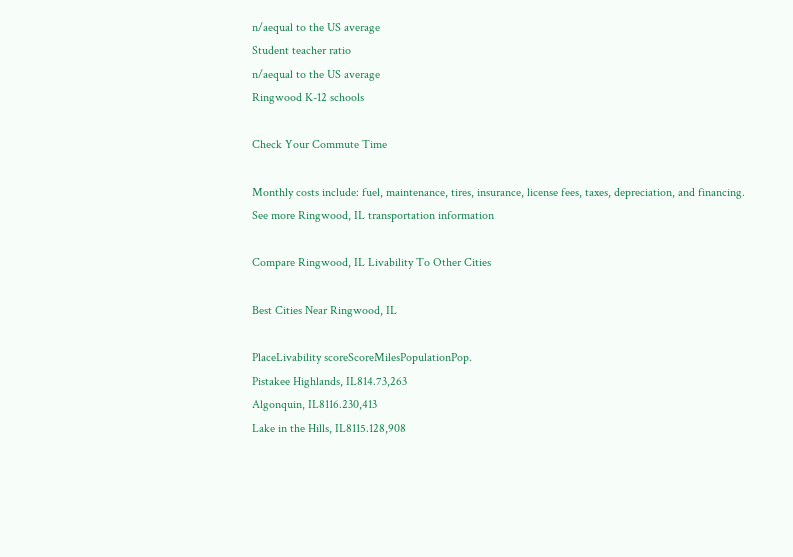n/aequal to the US average
Student teacher ratio
n/aequal to the US average
Ringwood K-12 schools

Check Your Commute Time

Monthly costs include: fuel, maintenance, tires, insurance, license fees, taxes, depreciation, and financing.
See more Ringwood, IL transportation information

Compare Ringwood, IL Livability To Other Cities

Best Cities Near Ringwood, IL

PlaceLivability scoreScoreMilesPopulationPop.
Pistakee Highlands, IL814.73,263
Algonquin, IL8116.230,413
Lake in the Hills, IL8115.128,908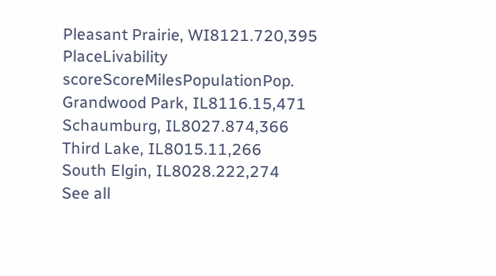Pleasant Prairie, WI8121.720,395
PlaceLivability scoreScoreMilesPopulationPop.
Grandwood Park, IL8116.15,471
Schaumburg, IL8027.874,366
Third Lake, IL8015.11,266
South Elgin, IL8028.222,274
See all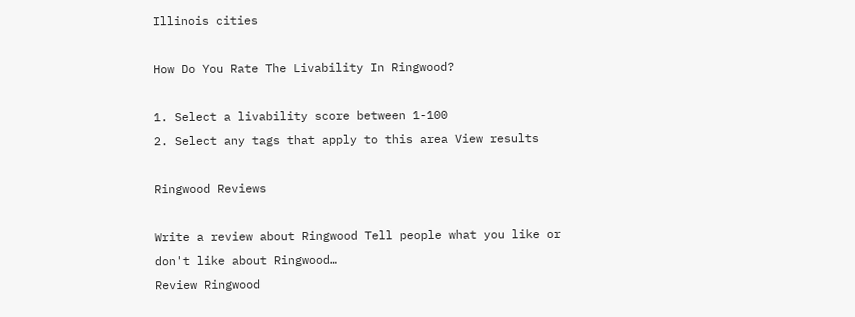Illinois cities

How Do You Rate The Livability In Ringwood?

1. Select a livability score between 1-100
2. Select any tags that apply to this area View results

Ringwood Reviews

Write a review about Ringwood Tell people what you like or don't like about Ringwood…
Review Ringwood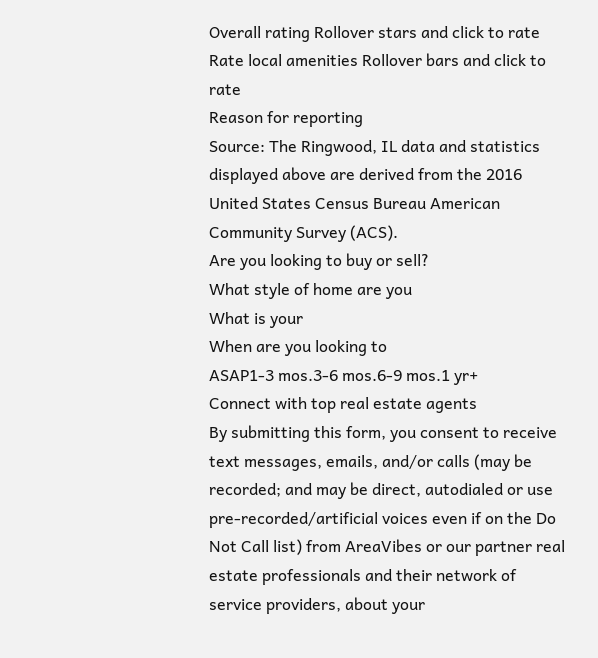Overall rating Rollover stars and click to rate
Rate local amenities Rollover bars and click to rate
Reason for reporting
Source: The Ringwood, IL data and statistics displayed above are derived from the 2016 United States Census Bureau American Community Survey (ACS).
Are you looking to buy or sell?
What style of home are you
What is your
When are you looking to
ASAP1-3 mos.3-6 mos.6-9 mos.1 yr+
Connect with top real estate agents
By submitting this form, you consent to receive text messages, emails, and/or calls (may be recorded; and may be direct, autodialed or use pre-recorded/artificial voices even if on the Do Not Call list) from AreaVibes or our partner real estate professionals and their network of service providers, about your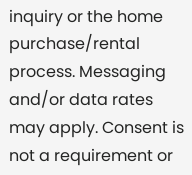inquiry or the home purchase/rental process. Messaging and/or data rates may apply. Consent is not a requirement or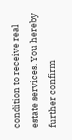condition to receive real estate services. You hereby further confirm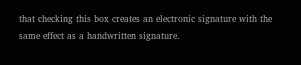that checking this box creates an electronic signature with the same effect as a handwritten signature.